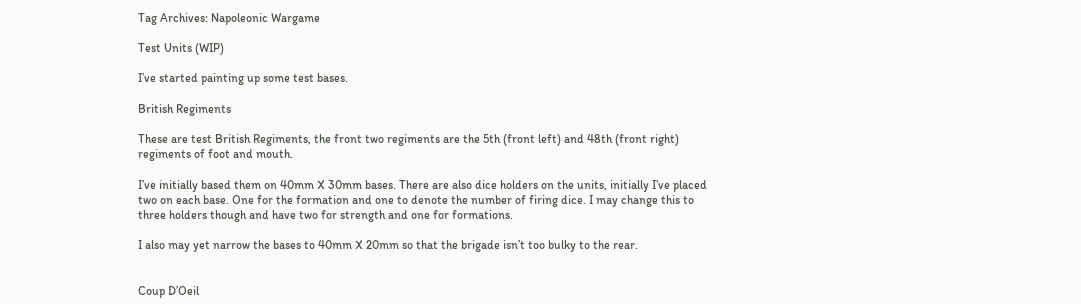Tag Archives: Napoleonic Wargame

Test Units (WIP)

I’ve started painting up some test bases.

British Regiments

These are test British Regiments, the front two regiments are the 5th (front left) and 48th (front right) regiments of foot and mouth.

I’ve initially based them on 40mm X 30mm bases. There are also dice holders on the units, initially I’ve placed two on each base. One for the formation and one to denote the number of firing dice. I may change this to three holders though and have two for strength and one for formations.

I also may yet narrow the bases to 40mm X 20mm so that the brigade isn’t too bulky to the rear.


Coup D’Oeil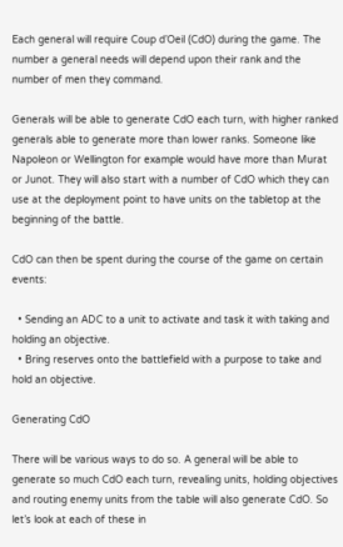Each general will require Coup d’Oeil (CdO) during the game. The number a general needs will depend upon their rank and the number of men they command.

Generals will be able to generate CdO each turn, with higher ranked generals able to generate more than lower ranks. Someone like Napoleon or Wellington for example would have more than Murat or Junot. They will also start with a number of CdO which they can use at the deployment point to have units on the tabletop at the beginning of the battle.

CdO can then be spent during the course of the game on certain events:

  • Sending an ADC to a unit to activate and task it with taking and holding an objective.
  • Bring reserves onto the battlefield with a purpose to take and hold an objective.

Generating CdO

There will be various ways to do so. A general will be able to generate so much CdO each turn, revealing units, holding objectives and routing enemy units from the table will also generate CdO. So let’s look at each of these in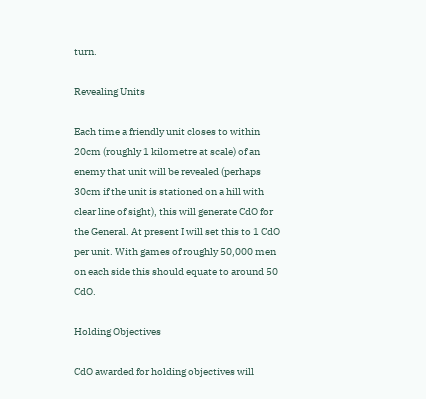turn.

Revealing Units

Each time a friendly unit closes to within 20cm (roughly 1 kilometre at scale) of an enemy that unit will be revealed (perhaps 30cm if the unit is stationed on a hill with clear line of sight), this will generate CdO for the General. At present I will set this to 1 CdO per unit. With games of roughly 50,000 men on each side this should equate to around 50 CdO.

Holding Objectives

CdO awarded for holding objectives will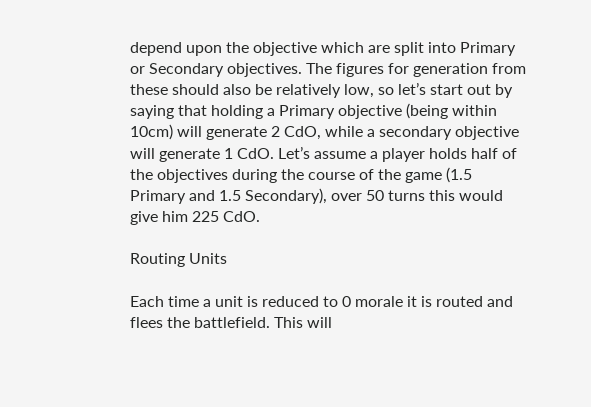depend upon the objective which are split into Primary or Secondary objectives. The figures for generation from these should also be relatively low, so let’s start out by saying that holding a Primary objective (being within 10cm) will generate 2 CdO, while a secondary objective will generate 1 CdO. Let’s assume a player holds half of the objectives during the course of the game (1.5 Primary and 1.5 Secondary), over 50 turns this would give him 225 CdO.

Routing Units

Each time a unit is reduced to 0 morale it is routed and flees the battlefield. This will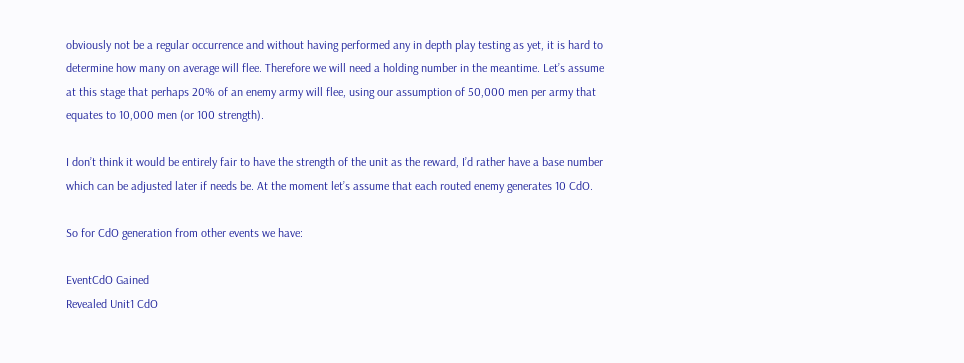obviously not be a regular occurrence and without having performed any in depth play testing as yet, it is hard to determine how many on average will flee. Therefore we will need a holding number in the meantime. Let’s assume at this stage that perhaps 20% of an enemy army will flee, using our assumption of 50,000 men per army that equates to 10,000 men (or 100 strength).

I don’t think it would be entirely fair to have the strength of the unit as the reward, I’d rather have a base number which can be adjusted later if needs be. At the moment let’s assume that each routed enemy generates 10 CdO.

So for CdO generation from other events we have:

EventCdO Gained
Revealed Unit1 CdO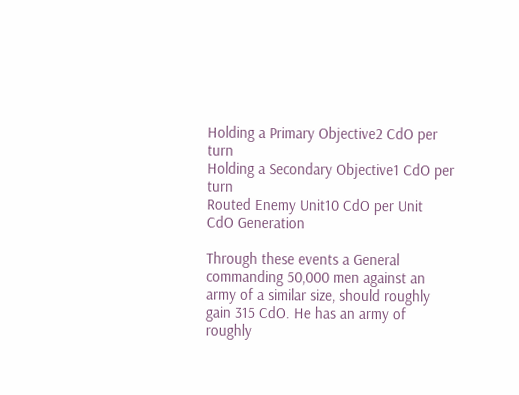Holding a Primary Objective2 CdO per turn
Holding a Secondary Objective1 CdO per turn
Routed Enemy Unit10 CdO per Unit
CdO Generation

Through these events a General commanding 50,000 men against an army of a similar size, should roughly gain 315 CdO. He has an army of roughly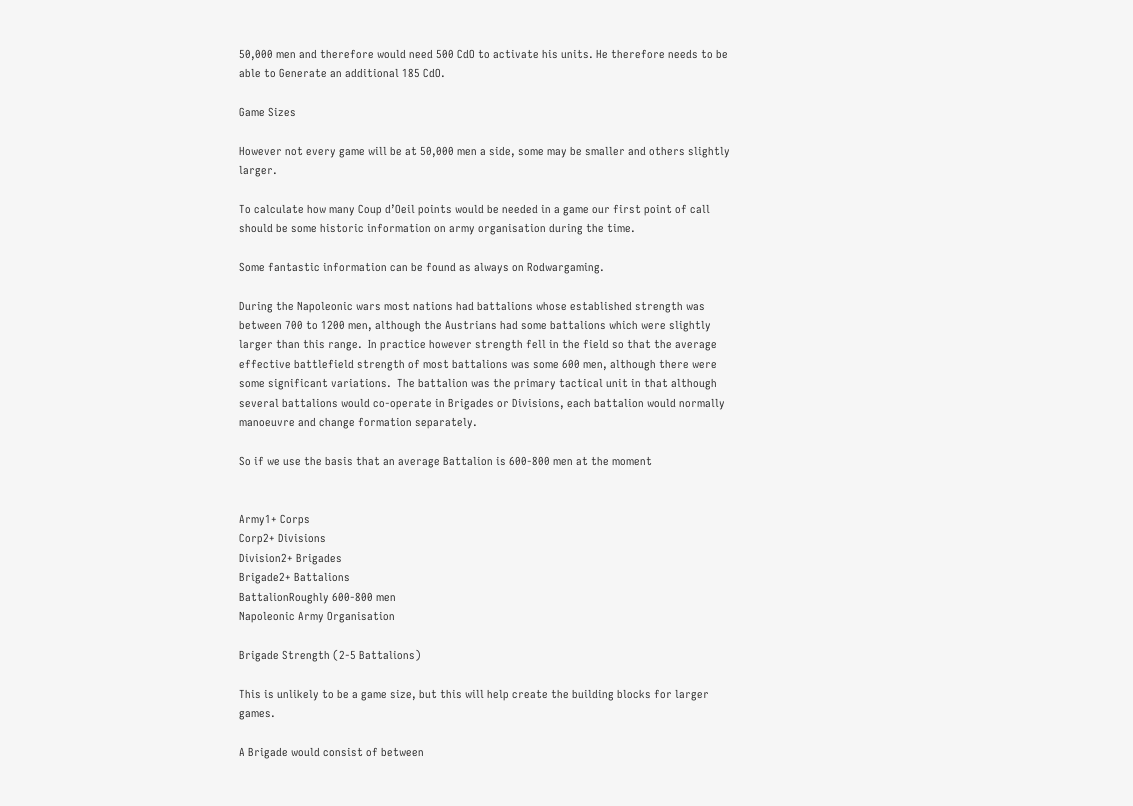50,000 men and therefore would need 500 CdO to activate his units. He therefore needs to be able to Generate an additional 185 CdO.

Game Sizes

However not every game will be at 50,000 men a side, some may be smaller and others slightly larger.

To calculate how many Coup d’Oeil points would be needed in a game our first point of call should be some historic information on army organisation during the time.

Some fantastic information can be found as always on Rodwargaming.

During the Napoleonic wars most nations had battalions whose established strength was between 700 to 1200 men, although the Austrians had some battalions which were slightly larger than this range.  In practice however strength fell in the field so that the average effective battlefield strength of most battalions was some 600 men, although there were some significant variations.  The battalion was the primary tactical unit in that although several battalions would co-operate in Brigades or Divisions, each battalion would normally manoeuvre and change formation separately.

So if we use the basis that an average Battalion is 600-800 men at the moment


Army1+ Corps
Corp2+ Divisions
Division2+ Brigades
Brigade2+ Battalions
BattalionRoughly 600-800 men
Napoleonic Army Organisation

Brigade Strength (2-5 Battalions)

This is unlikely to be a game size, but this will help create the building blocks for larger games.

A Brigade would consist of between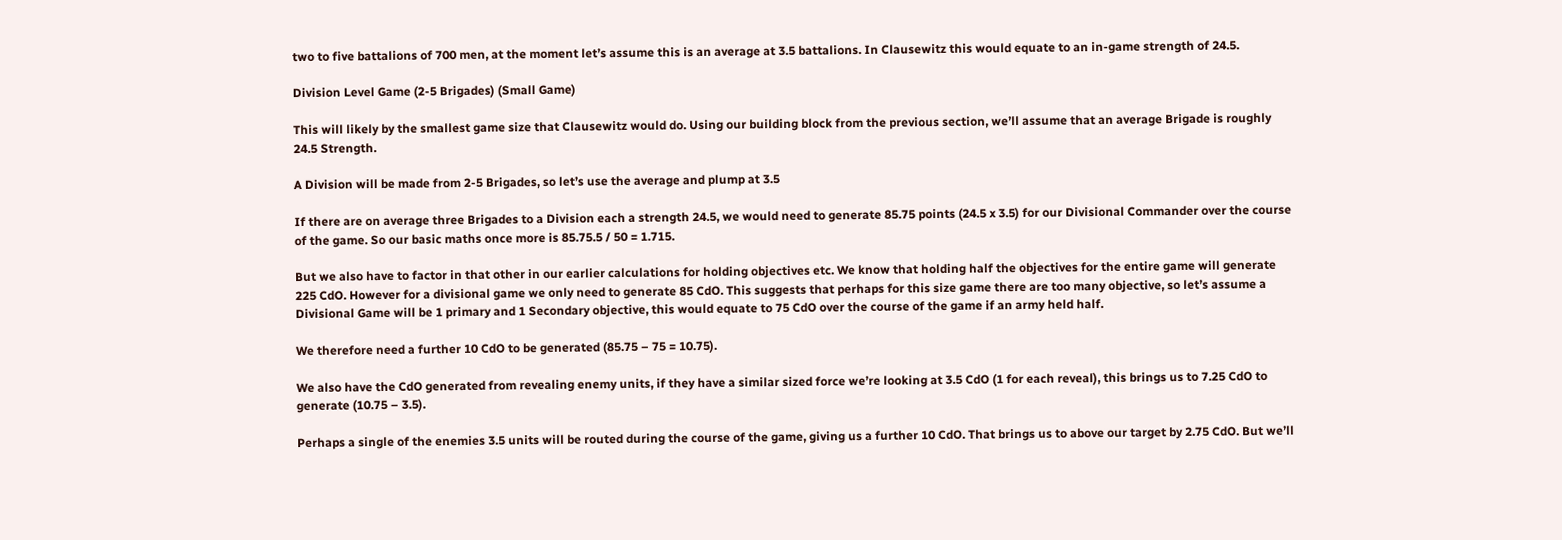two to five battalions of 700 men, at the moment let’s assume this is an average at 3.5 battalions. In Clausewitz this would equate to an in-game strength of 24.5.

Division Level Game (2-5 Brigades) (Small Game)

This will likely by the smallest game size that Clausewitz would do. Using our building block from the previous section, we’ll assume that an average Brigade is roughly 24.5 Strength.

A Division will be made from 2-5 Brigades, so let’s use the average and plump at 3.5

If there are on average three Brigades to a Division each a strength 24.5, we would need to generate 85.75 points (24.5 x 3.5) for our Divisional Commander over the course of the game. So our basic maths once more is 85.75.5 / 50 = 1.715.

But we also have to factor in that other in our earlier calculations for holding objectives etc. We know that holding half the objectives for the entire game will generate 225 CdO. However for a divisional game we only need to generate 85 CdO. This suggests that perhaps for this size game there are too many objective, so let’s assume a Divisional Game will be 1 primary and 1 Secondary objective, this would equate to 75 CdO over the course of the game if an army held half.

We therefore need a further 10 CdO to be generated (85.75 – 75 = 10.75).

We also have the CdO generated from revealing enemy units, if they have a similar sized force we’re looking at 3.5 CdO (1 for each reveal), this brings us to 7.25 CdO to generate (10.75 – 3.5).

Perhaps a single of the enemies 3.5 units will be routed during the course of the game, giving us a further 10 CdO. That brings us to above our target by 2.75 CdO. But we’ll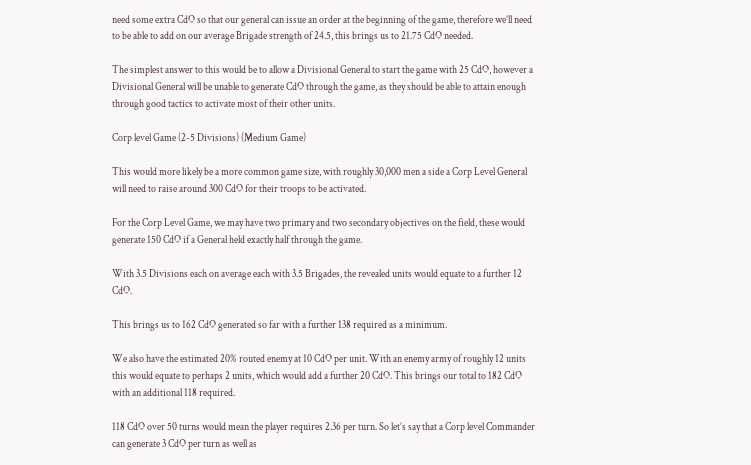need some extra CdO so that our general can issue an order at the beginning of the game, therefore we’ll need to be able to add on our average Brigade strength of 24.5, this brings us to 21.75 CdO needed.

The simplest answer to this would be to allow a Divisional General to start the game with 25 CdO, however a Divisional General will be unable to generate CdO through the game, as they should be able to attain enough through good tactics to activate most of their other units.

Corp level Game (2-5 Divisions) (Medium Game)

This would more likely be a more common game size, with roughly 30,000 men a side a Corp Level General will need to raise around 300 CdO for their troops to be activated.

For the Corp Level Game, we may have two primary and two secondary objectives on the field, these would generate 150 CdO if a General held exactly half through the game.

With 3.5 Divisions each on average each with 3.5 Brigades, the revealed units would equate to a further 12 CdO.

This brings us to 162 CdO generated so far with a further 138 required as a minimum.

We also have the estimated 20% routed enemy at 10 CdO per unit. With an enemy army of roughly 12 units this would equate to perhaps 2 units, which would add a further 20 CdO. This brings our total to 182 CdO with an additional 118 required.

118 CdO over 50 turns would mean the player requires 2.36 per turn. So let’s say that a Corp level Commander can generate 3 CdO per turn as well as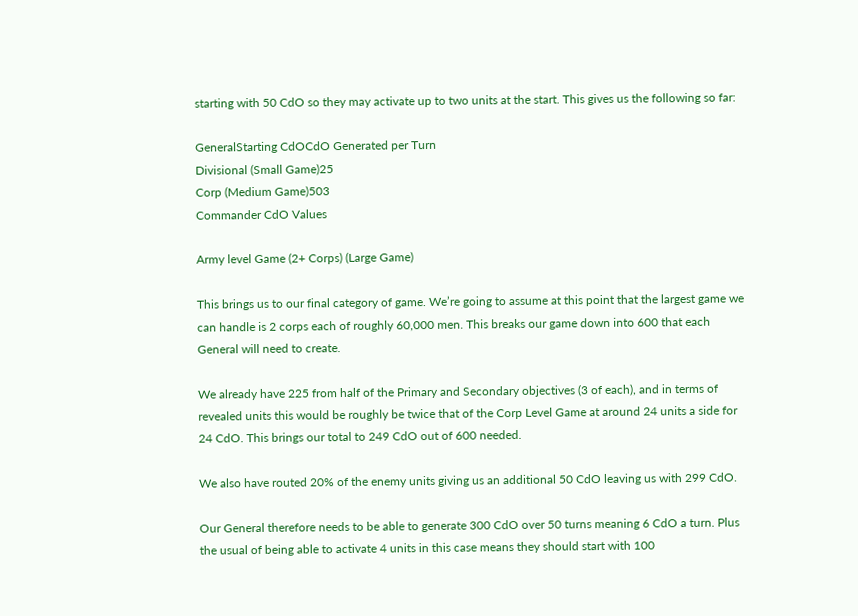starting with 50 CdO so they may activate up to two units at the start. This gives us the following so far:

GeneralStarting CdOCdO Generated per Turn
Divisional (Small Game)25
Corp (Medium Game)503
Commander CdO Values

Army level Game (2+ Corps) (Large Game)

This brings us to our final category of game. We’re going to assume at this point that the largest game we can handle is 2 corps each of roughly 60,000 men. This breaks our game down into 600 that each General will need to create.

We already have 225 from half of the Primary and Secondary objectives (3 of each), and in terms of revealed units this would be roughly be twice that of the Corp Level Game at around 24 units a side for 24 CdO. This brings our total to 249 CdO out of 600 needed.

We also have routed 20% of the enemy units giving us an additional 50 CdO leaving us with 299 CdO.

Our General therefore needs to be able to generate 300 CdO over 50 turns meaning 6 CdO a turn. Plus the usual of being able to activate 4 units in this case means they should start with 100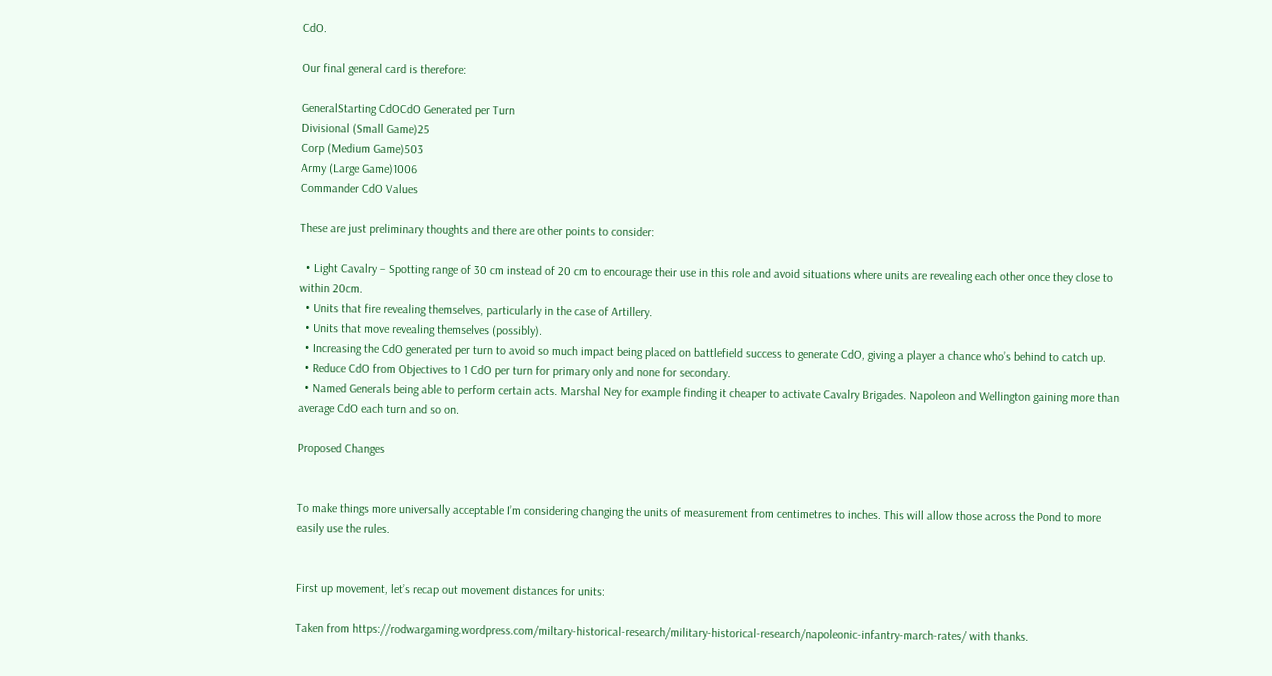CdO.

Our final general card is therefore:

GeneralStarting CdOCdO Generated per Turn
Divisional (Small Game)25
Corp (Medium Game)503
Army (Large Game)1006
Commander CdO Values

These are just preliminary thoughts and there are other points to consider:

  • Light Cavalry – Spotting range of 30 cm instead of 20 cm to encourage their use in this role and avoid situations where units are revealing each other once they close to within 20cm.
  • Units that fire revealing themselves, particularly in the case of Artillery.
  • Units that move revealing themselves (possibly).
  • Increasing the CdO generated per turn to avoid so much impact being placed on battlefield success to generate CdO, giving a player a chance who’s behind to catch up.
  • Reduce CdO from Objectives to 1 CdO per turn for primary only and none for secondary.
  • Named Generals being able to perform certain acts. Marshal Ney for example finding it cheaper to activate Cavalry Brigades. Napoleon and Wellington gaining more than average CdO each turn and so on.

Proposed Changes


To make things more universally acceptable I’m considering changing the units of measurement from centimetres to inches. This will allow those across the Pond to more easily use the rules.


First up movement, let’s recap out movement distances for units:

Taken from https://rodwargaming.wordpress.com/miltary-historical-research/military-historical-research/napoleonic-infantry-march-rates/ with thanks.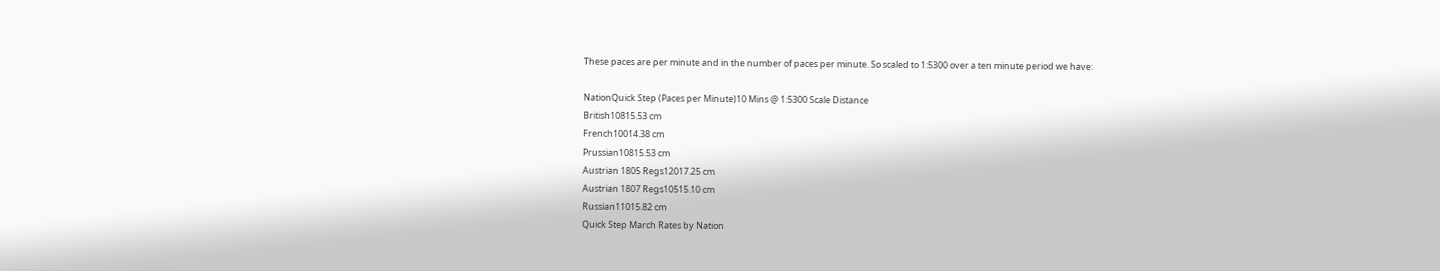These paces are per minute and in the number of paces per minute. So scaled to 1:5300 over a ten minute period we have:

NationQuick Step (Paces per Minute)10 Mins @ 1:5300 Scale Distance
British10815.53 cm
French10014.38 cm
Prussian10815.53 cm
Austrian 1805 Regs12017.25 cm
Austrian 1807 Regs10515.10 cm
Russian11015.82 cm
Quick Step March Rates by Nation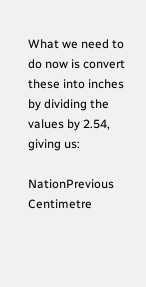What we need to do now is convert these into inches by dividing the values by 2.54, giving us:

NationPrevious Centimetre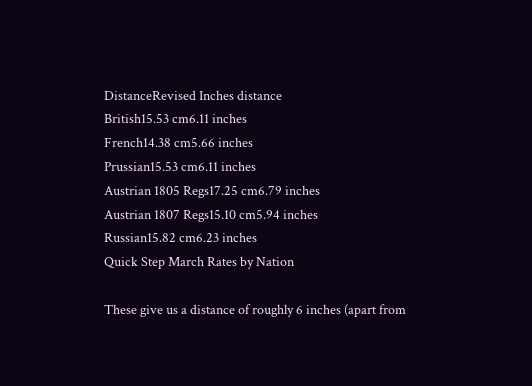DistanceRevised Inches distance
British15.53 cm6.11 inches
French14.38 cm5.66 inches
Prussian15.53 cm6.11 inches
Austrian 1805 Regs17.25 cm6.79 inches
Austrian 1807 Regs15.10 cm5.94 inches
Russian15.82 cm6.23 inches
Quick Step March Rates by Nation

These give us a distance of roughly 6 inches (apart from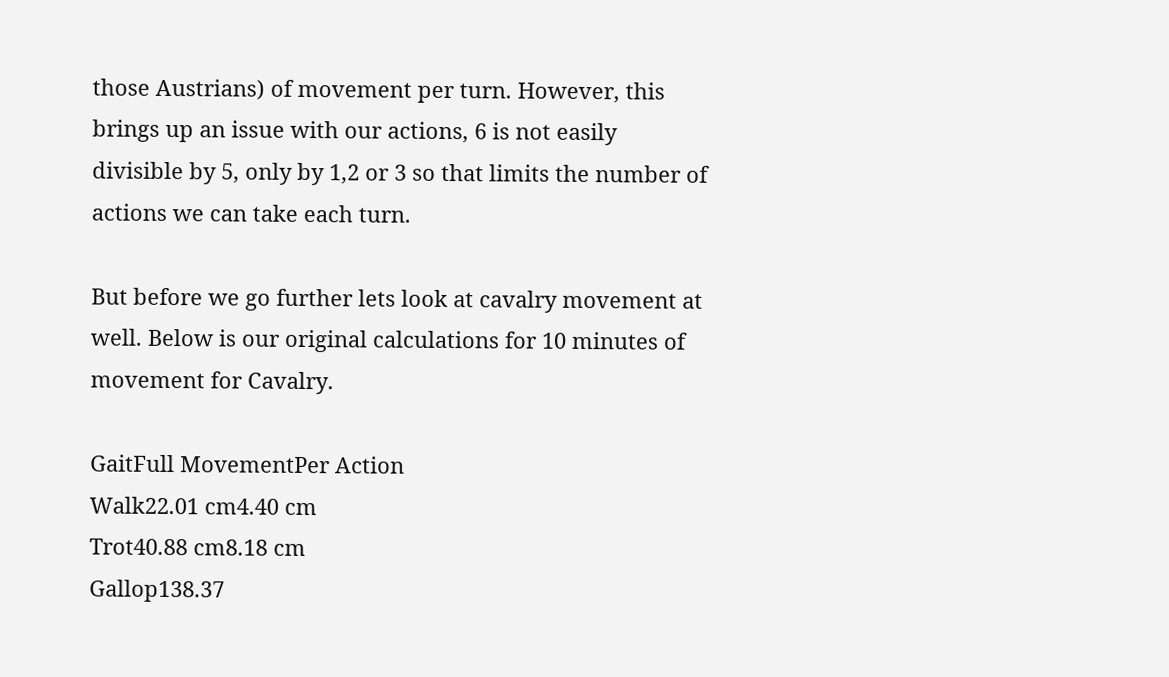those Austrians) of movement per turn. However, this brings up an issue with our actions, 6 is not easily divisible by 5, only by 1,2 or 3 so that limits the number of actions we can take each turn.

But before we go further lets look at cavalry movement at well. Below is our original calculations for 10 minutes of movement for Cavalry.

GaitFull MovementPer Action
Walk22.01 cm4.40 cm
Trot40.88 cm8.18 cm
Gallop138.37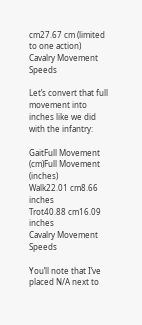cm27.67 cm (limited to one action)
Cavalry Movement Speeds

Let’s convert that full movement into inches like we did with the infantry:

GaitFull Movement (cm)Full Movement (inches)
Walk22.01 cm8.66 inches
Trot40.88 cm16.09 inches
Cavalry Movement Speeds

You’ll note that I’ve placed N/A next to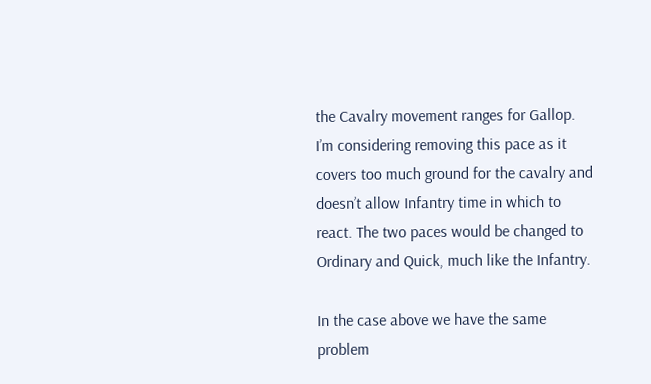the Cavalry movement ranges for Gallop. I’m considering removing this pace as it covers too much ground for the cavalry and doesn’t allow Infantry time in which to react. The two paces would be changed to Ordinary and Quick, much like the Infantry.

In the case above we have the same problem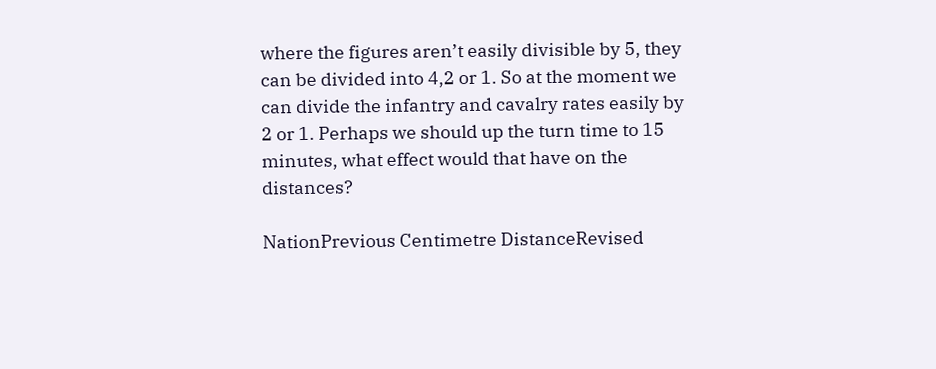where the figures aren’t easily divisible by 5, they can be divided into 4,2 or 1. So at the moment we can divide the infantry and cavalry rates easily by 2 or 1. Perhaps we should up the turn time to 15 minutes, what effect would that have on the distances?

NationPrevious Centimetre DistanceRevised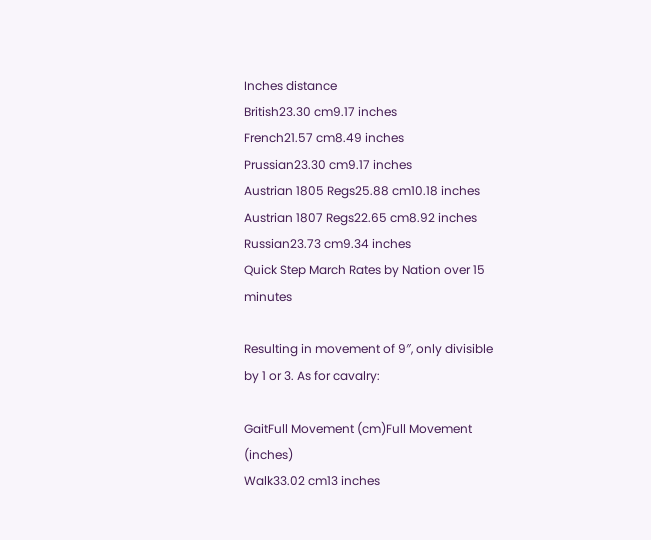Inches distance
British23.30 cm9.17 inches
French21.57 cm8.49 inches
Prussian23.30 cm9.17 inches
Austrian 1805 Regs25.88 cm10.18 inches
Austrian 1807 Regs22.65 cm8.92 inches
Russian23.73 cm9.34 inches
Quick Step March Rates by Nation over 15 minutes

Resulting in movement of 9″, only divisible by 1 or 3. As for cavalry:

GaitFull Movement (cm)Full Movement (inches)
Walk33.02 cm13 inches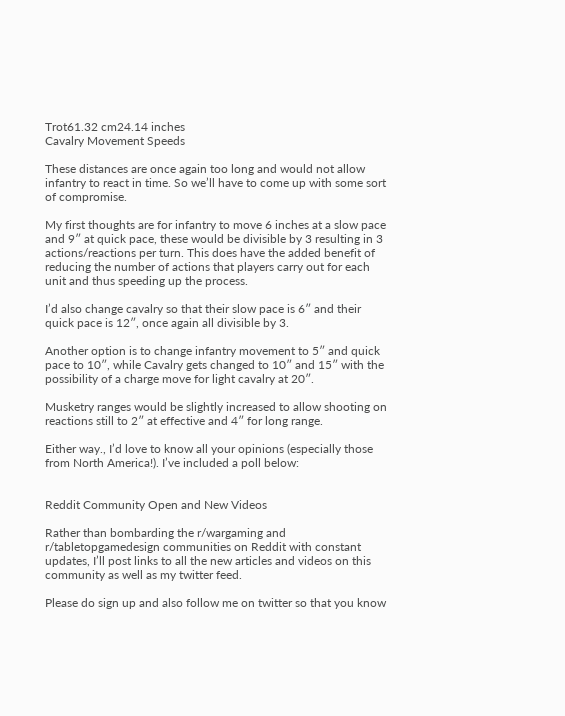Trot61.32 cm24.14 inches
Cavalry Movement Speeds

These distances are once again too long and would not allow infantry to react in time. So we’ll have to come up with some sort of compromise.

My first thoughts are for infantry to move 6 inches at a slow pace and 9″ at quick pace, these would be divisible by 3 resulting in 3 actions/reactions per turn. This does have the added benefit of reducing the number of actions that players carry out for each unit and thus speeding up the process.

I’d also change cavalry so that their slow pace is 6″ and their quick pace is 12″, once again all divisible by 3.

Another option is to change infantry movement to 5″ and quick pace to 10″, while Cavalry gets changed to 10″ and 15″ with the possibility of a charge move for light cavalry at 20″.

Musketry ranges would be slightly increased to allow shooting on reactions still to 2″ at effective and 4″ for long range.

Either way., I’d love to know all your opinions (especially those from North America!). I’ve included a poll below:


Reddit Community Open and New Videos

Rather than bombarding the r/wargaming and r/tabletopgamedesign communities on Reddit with constant updates, I’ll post links to all the new articles and videos on this community as well as my twitter feed.

Please do sign up and also follow me on twitter so that you know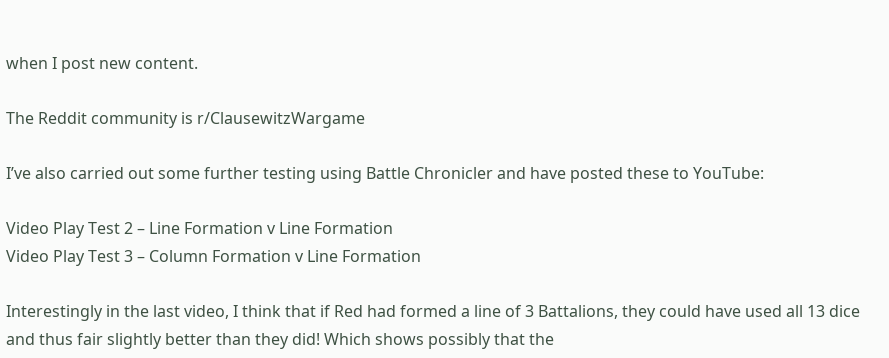when I post new content.

The Reddit community is r/ClausewitzWargame

I’ve also carried out some further testing using Battle Chronicler and have posted these to YouTube:

Video Play Test 2 – Line Formation v Line Formation
Video Play Test 3 – Column Formation v Line Formation

Interestingly in the last video, I think that if Red had formed a line of 3 Battalions, they could have used all 13 dice and thus fair slightly better than they did! Which shows possibly that the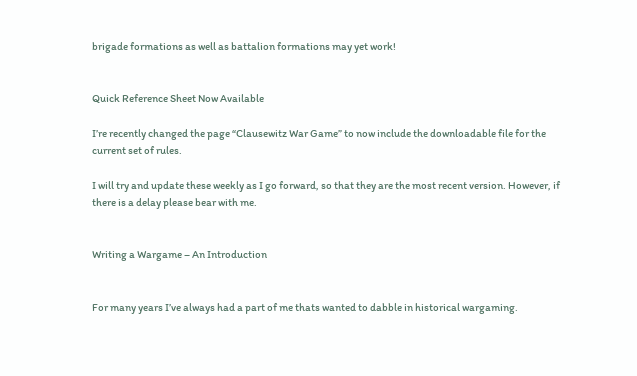brigade formations as well as battalion formations may yet work!


Quick Reference Sheet Now Available

I’re recently changed the page “Clausewitz War Game” to now include the downloadable file for the current set of rules.

I will try and update these weekly as I go forward, so that they are the most recent version. However, if there is a delay please bear with me.


Writing a Wargame – An Introduction


For many years I’ve always had a part of me thats wanted to dabble in historical wargaming.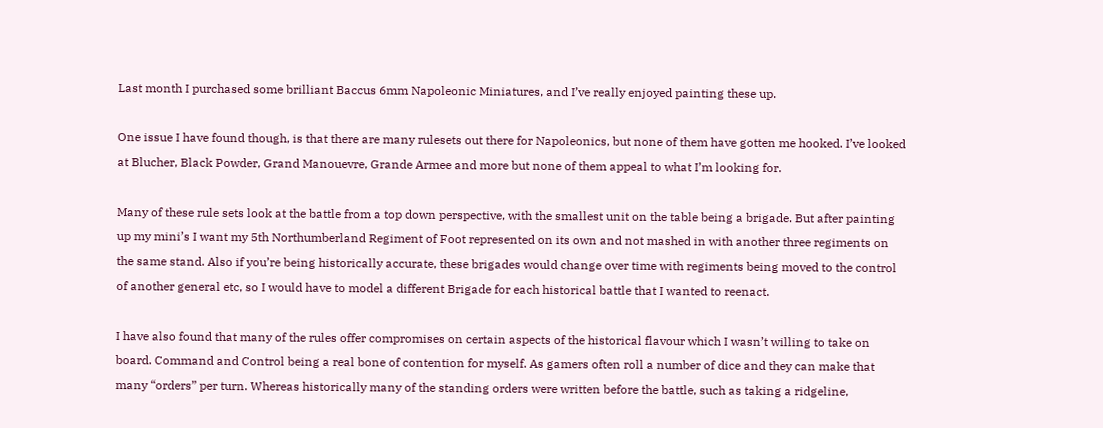Last month I purchased some brilliant Baccus 6mm Napoleonic Miniatures, and I’ve really enjoyed painting these up.

One issue I have found though, is that there are many rulesets out there for Napoleonics, but none of them have gotten me hooked. I’ve looked at Blucher, Black Powder, Grand Manouevre, Grande Armee and more but none of them appeal to what I’m looking for.

Many of these rule sets look at the battle from a top down perspective, with the smallest unit on the table being a brigade. But after painting up my mini’s I want my 5th Northumberland Regiment of Foot represented on its own and not mashed in with another three regiments on the same stand. Also if you’re being historically accurate, these brigades would change over time with regiments being moved to the control of another general etc, so I would have to model a different Brigade for each historical battle that I wanted to reenact.

I have also found that many of the rules offer compromises on certain aspects of the historical flavour which I wasn’t willing to take on board. Command and Control being a real bone of contention for myself. As gamers often roll a number of dice and they can make that many “orders” per turn. Whereas historically many of the standing orders were written before the battle, such as taking a ridgeline,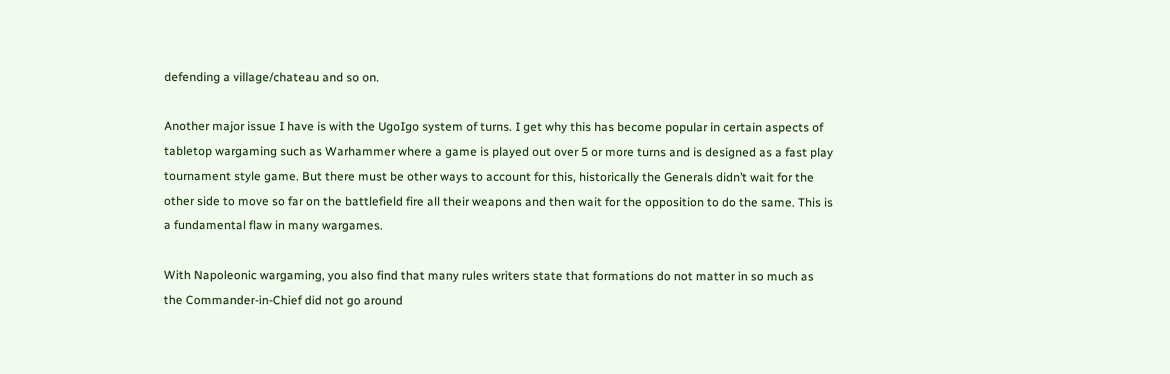defending a village/chateau and so on.

Another major issue I have is with the UgoIgo system of turns. I get why this has become popular in certain aspects of tabletop wargaming such as Warhammer where a game is played out over 5 or more turns and is designed as a fast play tournament style game. But there must be other ways to account for this, historically the Generals didn’t wait for the other side to move so far on the battlefield fire all their weapons and then wait for the opposition to do the same. This is a fundamental flaw in many wargames.

With Napoleonic wargaming, you also find that many rules writers state that formations do not matter in so much as the Commander-in-Chief did not go around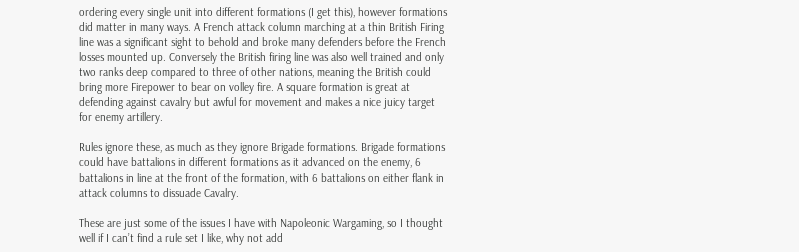ordering every single unit into different formations (I get this), however formations did matter in many ways. A French attack column marching at a thin British Firing line was a significant sight to behold and broke many defenders before the French losses mounted up. Conversely the British firing line was also well trained and only two ranks deep compared to three of other nations, meaning the British could bring more Firepower to bear on volley fire. A square formation is great at defending against cavalry but awful for movement and makes a nice juicy target for enemy artillery.

Rules ignore these, as much as they ignore Brigade formations. Brigade formations could have battalions in different formations as it advanced on the enemy, 6 battalions in line at the front of the formation, with 6 battalions on either flank in attack columns to dissuade Cavalry.

These are just some of the issues I have with Napoleonic Wargaming, so I thought well if I can’t find a rule set I like, why not add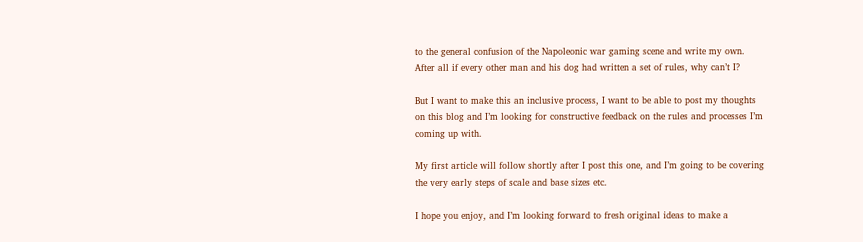to the general confusion of the Napoleonic war gaming scene and write my own. After all if every other man and his dog had written a set of rules, why can’t I?

But I want to make this an inclusive process, I want to be able to post my thoughts on this blog and I’m looking for constructive feedback on the rules and processes I’m coming up with.

My first article will follow shortly after I post this one, and I’m going to be covering the very early steps of scale and base sizes etc.

I hope you enjoy, and I’m looking forward to fresh original ideas to make a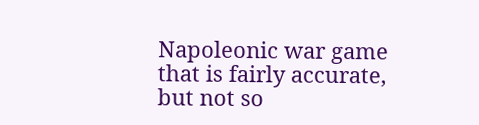Napoleonic war game that is fairly accurate, but not so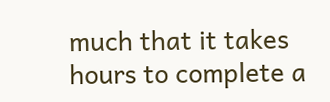much that it takes hours to complete a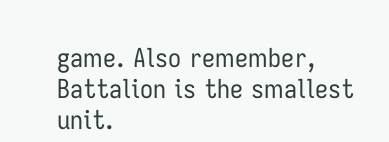game. Also remember, Battalion is the smallest unit.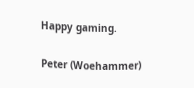Happy gaming.

Peter (Woehammer)